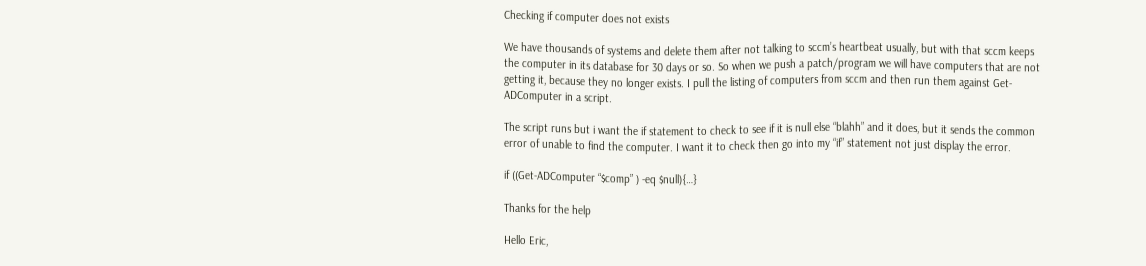Checking if computer does not exists

We have thousands of systems and delete them after not talking to sccm’s heartbeat usually, but with that sccm keeps the computer in its database for 30 days or so. So when we push a patch/program we will have computers that are not getting it, because they no longer exists. I pull the listing of computers from sccm and then run them against Get-ADComputer in a script.

The script runs but i want the if statement to check to see if it is null else “blahh” and it does, but it sends the common error of unable to find the computer. I want it to check then go into my “if” statement not just display the error.

if ((Get-ADComputer “$comp” ) -eq $null){…}

Thanks for the help

Hello Eric,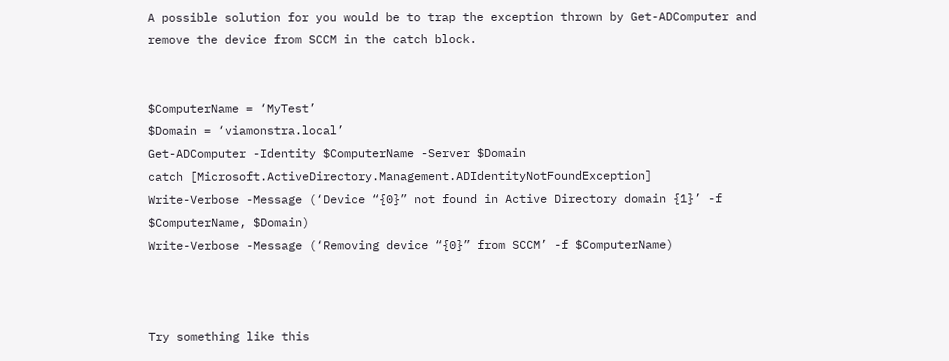A possible solution for you would be to trap the exception thrown by Get-ADComputer and remove the device from SCCM in the catch block.


$ComputerName = ‘MyTest’
$Domain = ‘viamonstra.local’
Get-ADComputer -Identity $ComputerName -Server $Domain
catch [Microsoft.ActiveDirectory.Management.ADIdentityNotFoundException]
Write-Verbose -Message (‘Device “{0}” not found in Active Directory domain {1}’ -f $ComputerName, $Domain)
Write-Verbose -Message (‘Removing device “{0}” from SCCM’ -f $ComputerName)



Try something like this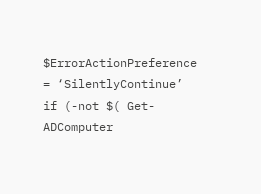$ErrorActionPreference = ‘SilentlyContinue’
if (-not $( Get-ADComputer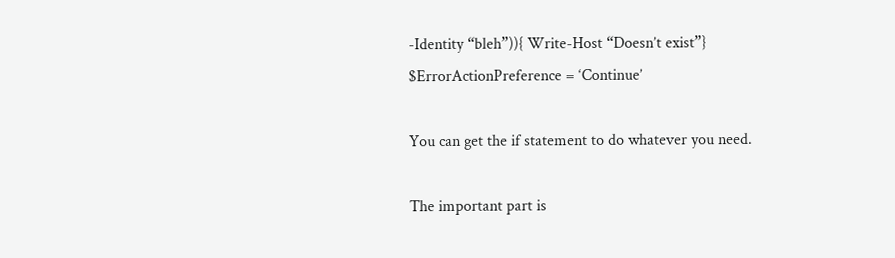-Identity “bleh”)){ Write-Host “Doesn’t exist”}
$ErrorActionPreference = ‘Continue’

You can get the if statement to do whatever you need.

The important part is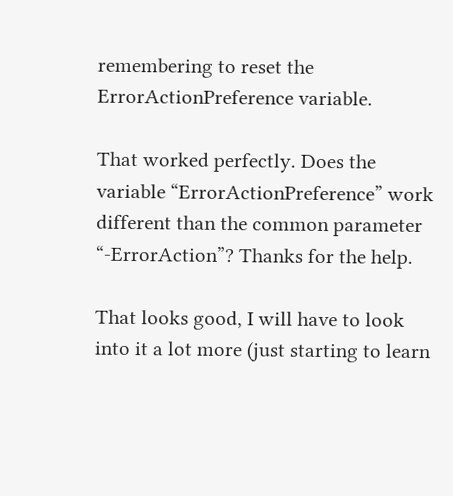remembering to reset the ErrorActionPreference variable.

That worked perfectly. Does the variable “ErrorActionPreference” work different than the common parameter “-ErrorAction”? Thanks for the help.

That looks good, I will have to look into it a lot more (just starting to learn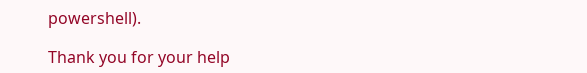powershell).

Thank you for your help